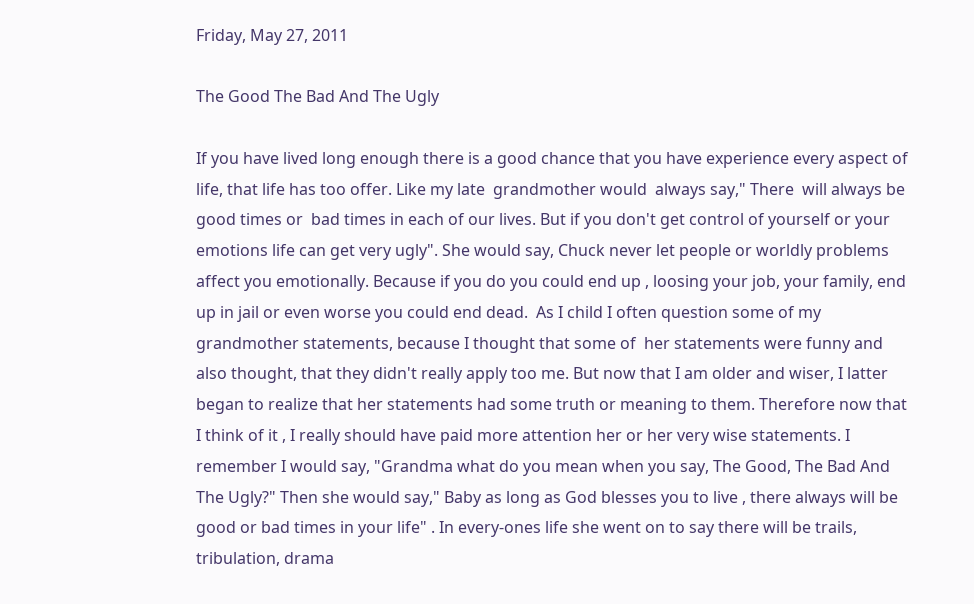Friday, May 27, 2011

The Good The Bad And The Ugly

If you have lived long enough there is a good chance that you have experience every aspect of life, that life has too offer. Like my late  grandmother would  always say," There  will always be good times or  bad times in each of our lives. But if you don't get control of yourself or your emotions life can get very ugly". She would say, Chuck never let people or worldly problems affect you emotionally. Because if you do you could end up , loosing your job, your family, end up in jail or even worse you could end dead.  As I child I often question some of my grandmother statements, because I thought that some of  her statements were funny and also thought, that they didn't really apply too me. But now that I am older and wiser, I latter began to realize that her statements had some truth or meaning to them. Therefore now that I think of it , I really should have paid more attention her or her very wise statements. I  remember I would say, "Grandma what do you mean when you say, The Good, The Bad And The Ugly?" Then she would say," Baby as long as God blesses you to live , there always will be good or bad times in your life" . In every-ones life she went on to say there will be trails, tribulation, drama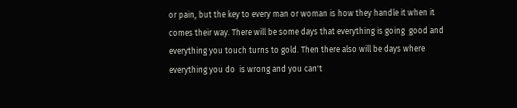or pain, but the key to every man or woman is how they handle it when it comes their way. There will be some days that everything is going  good and everything you touch turns to gold. Then there also will be days where everything you do  is wrong and you can't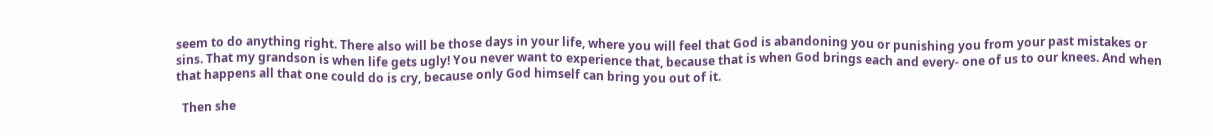seem to do anything right. There also will be those days in your life, where you will feel that God is abandoning you or punishing you from your past mistakes or sins. That my grandson is when life gets ugly! You never want to experience that, because that is when God brings each and every- one of us to our knees. And when that happens all that one could do is cry, because only God himself can bring you out of it.

  Then she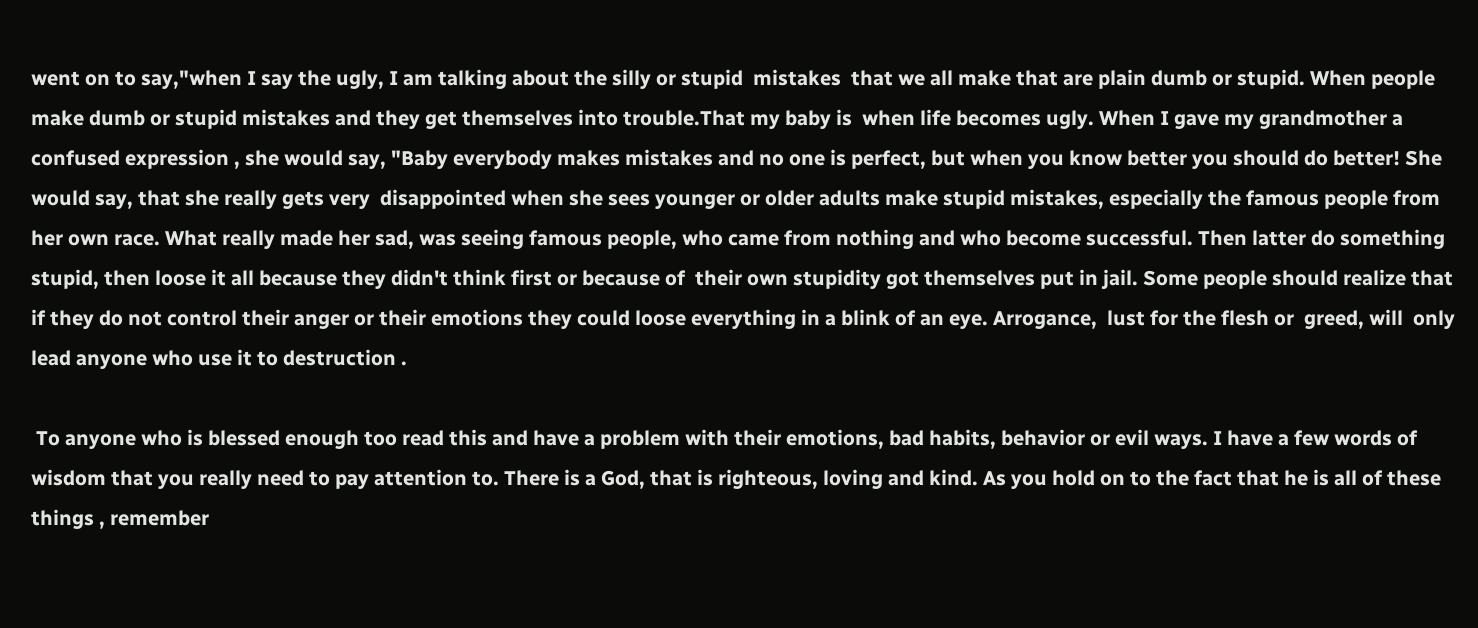went on to say,"when I say the ugly, I am talking about the silly or stupid  mistakes  that we all make that are plain dumb or stupid. When people make dumb or stupid mistakes and they get themselves into trouble.That my baby is  when life becomes ugly. When I gave my grandmother a confused expression , she would say, "Baby everybody makes mistakes and no one is perfect, but when you know better you should do better! She would say, that she really gets very  disappointed when she sees younger or older adults make stupid mistakes, especially the famous people from her own race. What really made her sad, was seeing famous people, who came from nothing and who become successful. Then latter do something stupid, then loose it all because they didn't think first or because of  their own stupidity got themselves put in jail. Some people should realize that if they do not control their anger or their emotions they could loose everything in a blink of an eye. Arrogance,  lust for the flesh or  greed, will  only lead anyone who use it to destruction .

 To anyone who is blessed enough too read this and have a problem with their emotions, bad habits, behavior or evil ways. I have a few words of wisdom that you really need to pay attention to. There is a God, that is righteous, loving and kind. As you hold on to the fact that he is all of these things , remember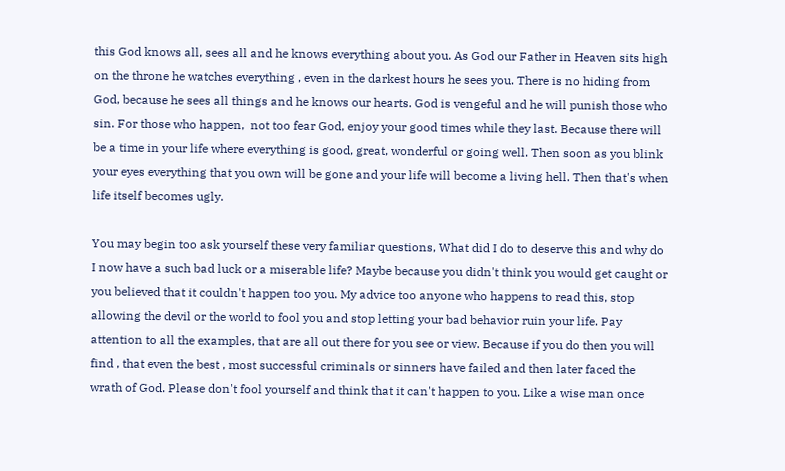this God knows all, sees all and he knows everything about you. As God our Father in Heaven sits high on the throne he watches everything , even in the darkest hours he sees you. There is no hiding from God, because he sees all things and he knows our hearts. God is vengeful and he will punish those who sin. For those who happen,  not too fear God, enjoy your good times while they last. Because there will be a time in your life where everything is good, great, wonderful or going well. Then soon as you blink your eyes everything that you own will be gone and your life will become a living hell. Then that's when life itself becomes ugly.

You may begin too ask yourself these very familiar questions, What did I do to deserve this and why do I now have a such bad luck or a miserable life? Maybe because you didn't think you would get caught or you believed that it couldn't happen too you. My advice too anyone who happens to read this, stop allowing the devil or the world to fool you and stop letting your bad behavior ruin your life. Pay attention to all the examples, that are all out there for you see or view. Because if you do then you will find , that even the best , most successful criminals or sinners have failed and then later faced the wrath of God. Please don't fool yourself and think that it can't happen to you. Like a wise man once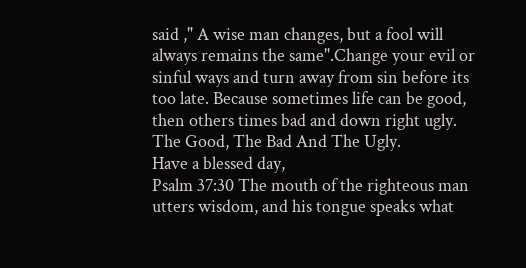said ," A wise man changes, but a fool will always remains the same".Change your evil or sinful ways and turn away from sin before its too late. Because sometimes life can be good, then others times bad and down right ugly. The Good, The Bad And The Ugly.
Have a blessed day,
Psalm 37:30 The mouth of the righteous man utters wisdom, and his tongue speaks what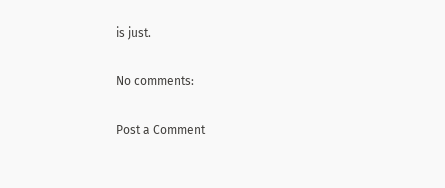is just.

No comments:

Post a Comment